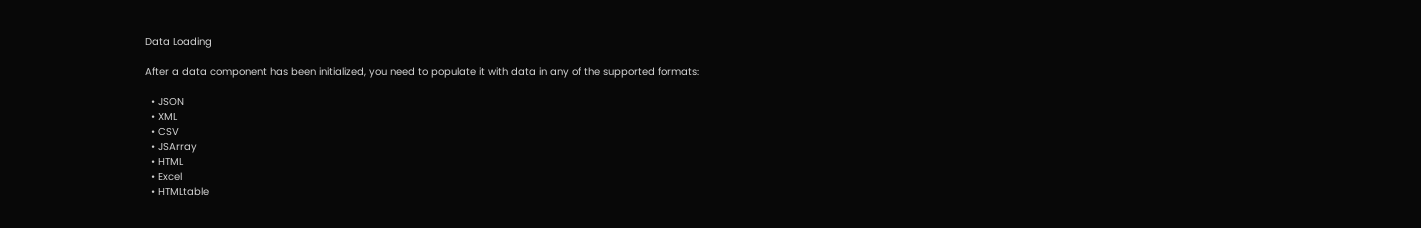Data Loading

After a data component has been initialized, you need to populate it with data in any of the supported formats:

  • JSON
  • XML
  • CSV
  • JSArray
  • HTML
  • Excel
  • HTMLtable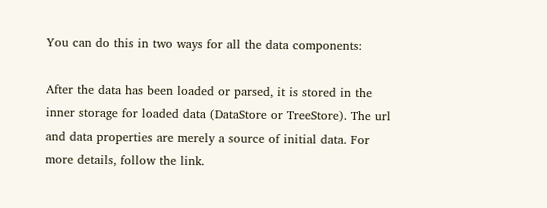You can do this in two ways for all the data components:

After the data has been loaded or parsed, it is stored in the inner storage for loaded data (DataStore or TreeStore). The url and data properties are merely a source of initial data. For more details, follow the link.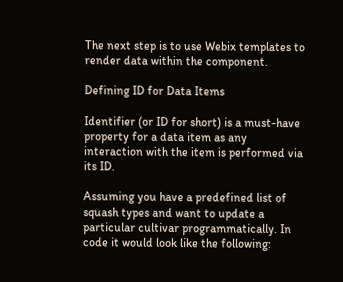The next step is to use Webix templates to render data within the component.

Defining ID for Data Items

Identifier (or ID for short) is a must-have property for a data item as any interaction with the item is performed via its ID.

Assuming you have a predefined list of squash types and want to update a particular cultivar programmatically. In code it would look like the following: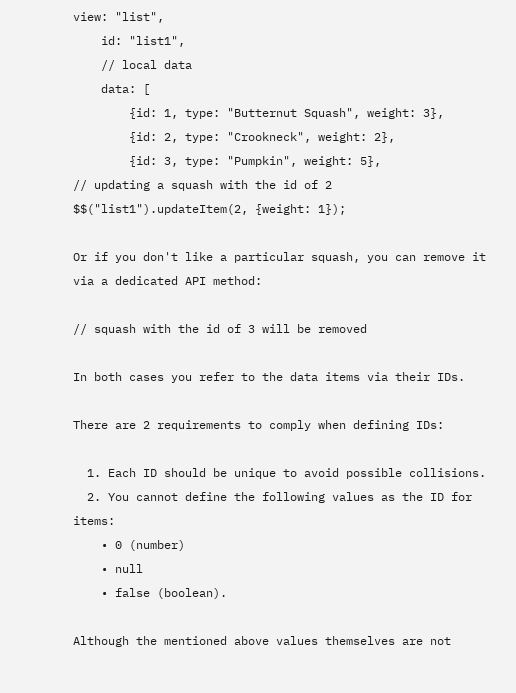view: "list",
    id: "list1",
    // local data
    data: [
        {id: 1, type: "Butternut Squash", weight: 3},
        {id: 2, type: "Crookneck", weight: 2},
        {id: 3, type: "Pumpkin", weight: 5},
// updating a squash with the id of 2
$$("list1").updateItem(2, {weight: 1});

Or if you don't like a particular squash, you can remove it via a dedicated API method:

// squash with the id of 3 will be removed

In both cases you refer to the data items via their IDs.

There are 2 requirements to comply when defining IDs:

  1. Each ID should be unique to avoid possible collisions.
  2. You cannot define the following values as the ID for items:
    • 0 (number)
    • null
    • false (boolean).

Although the mentioned above values themselves are not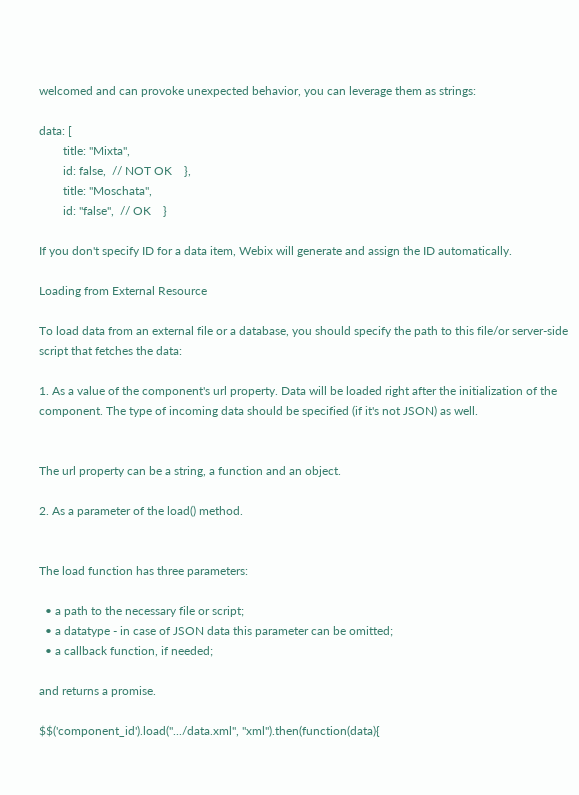welcomed and can provoke unexpected behavior, you can leverage them as strings:

data: [
        title: "Mixta",
        id: false,  // NOT OK    },
        title: "Moschata",
        id: "false",  // OK    }

If you don't specify ID for a data item, Webix will generate and assign the ID automatically.

Loading from External Resource

To load data from an external file or a database, you should specify the path to this file/or server-side script that fetches the data:

1. As a value of the component's url property. Data will be loaded right after the initialization of the component. The type of incoming data should be specified (if it's not JSON) as well.


The url property can be a string, a function and an object.

2. As a parameter of the load() method.


The load function has three parameters:

  • a path to the necessary file or script;
  • a datatype - in case of JSON data this parameter can be omitted;
  • a callback function, if needed;

and returns a promise.

$$('component_id').load(".../data.xml", "xml").then(function(data){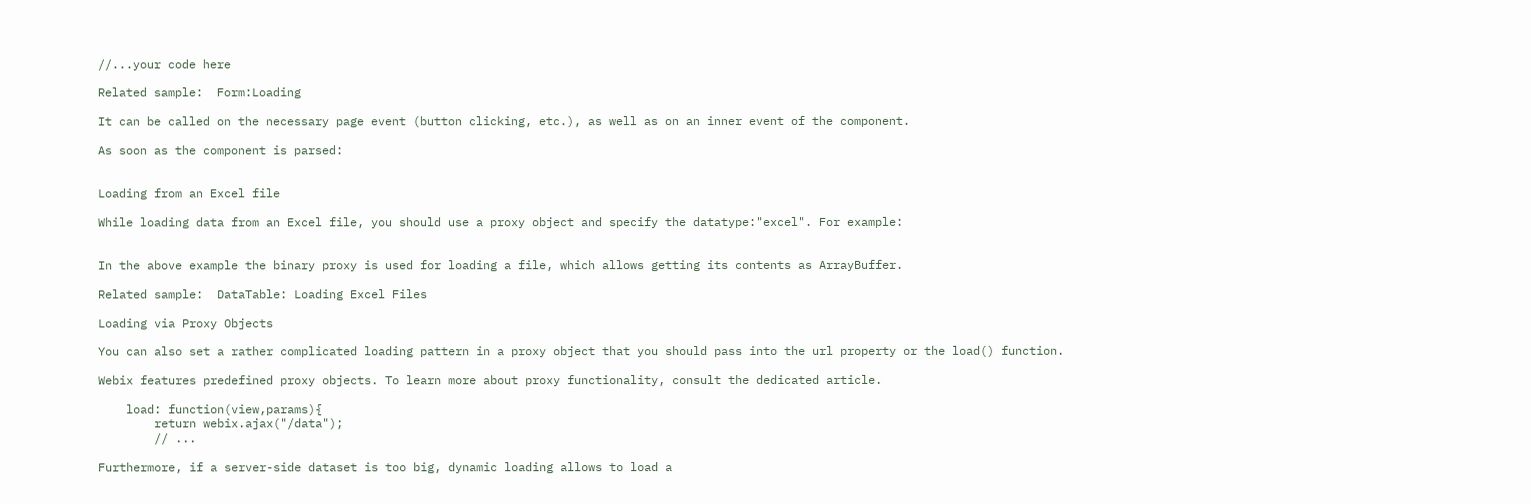//...your code here

Related sample:  Form:Loading

It can be called on the necessary page event (button clicking, etc.), as well as on an inner event of the component.

As soon as the component is parsed:


Loading from an Excel file

While loading data from an Excel file, you should use a proxy object and specify the datatype:"excel". For example:


In the above example the binary proxy is used for loading a file, which allows getting its contents as ArrayBuffer.

Related sample:  DataTable: Loading Excel Files

Loading via Proxy Objects

You can also set a rather complicated loading pattern in a proxy object that you should pass into the url property or the load() function.

Webix features predefined proxy objects. To learn more about proxy functionality, consult the dedicated article.

    load: function(view,params){
        return webix.ajax("/data");
        // ...

Furthermore, if a server-side dataset is too big, dynamic loading allows to load a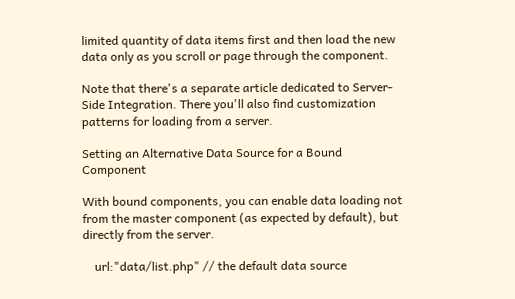limited quantity of data items first and then load the new data only as you scroll or page through the component.

Note that there's a separate article dedicated to Server-Side Integration. There you'll also find customization patterns for loading from a server.

Setting an Alternative Data Source for a Bound Component

With bound components, you can enable data loading not from the master component (as expected by default), but directly from the server.

    url:"data/list.php" // the default data source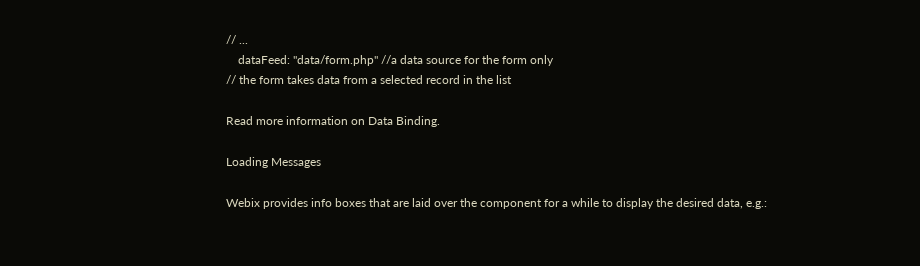// ...
    dataFeed: "data/form.php" //a data source for the form only
// the form takes data from a selected record in the list

Read more information on Data Binding.

Loading Messages

Webix provides info boxes that are laid over the component for a while to display the desired data, e.g.: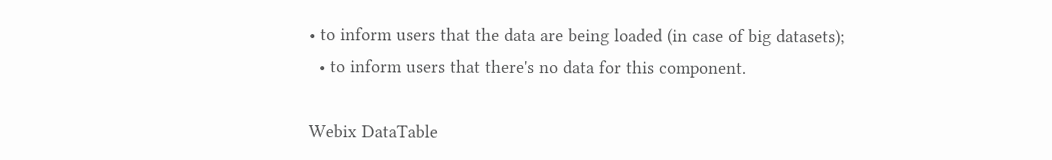• to inform users that the data are being loaded (in case of big datasets);
  • to inform users that there's no data for this component.

Webix DataTable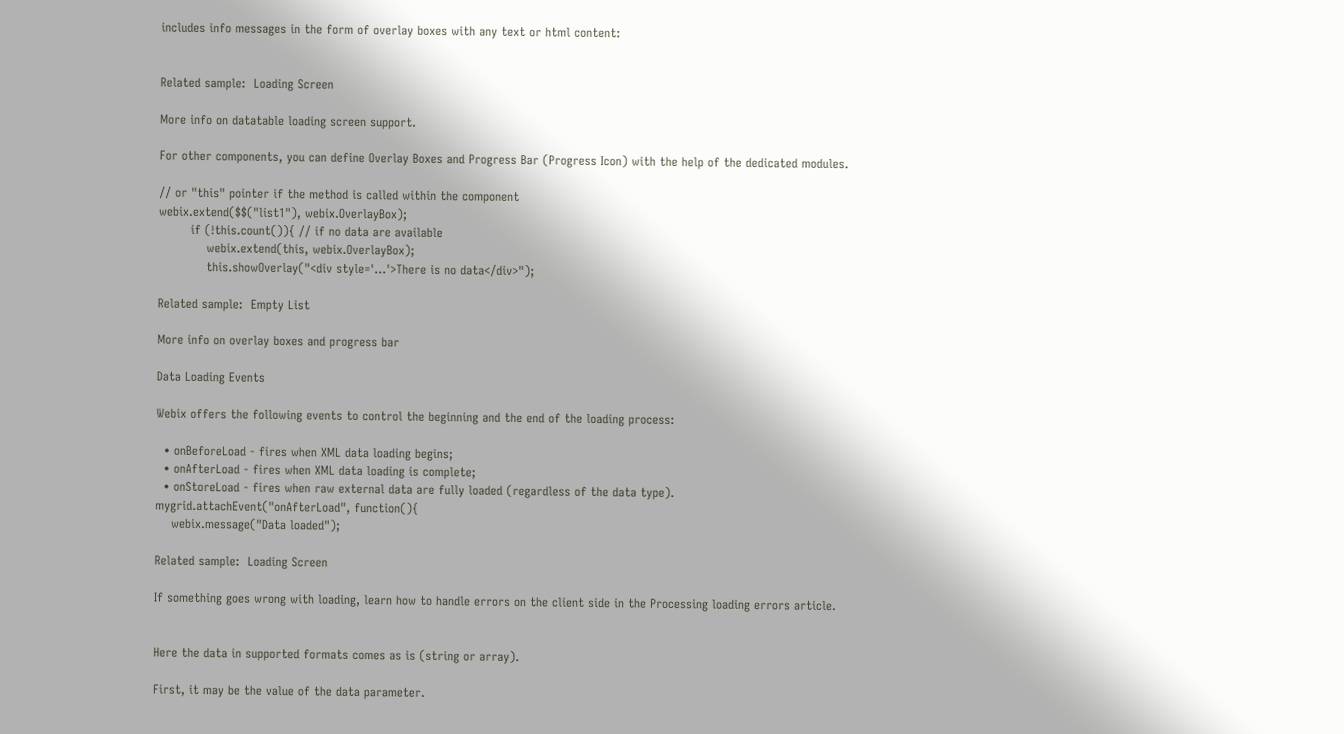includes info messages in the form of overlay boxes with any text or html content:


Related sample:  Loading Screen

More info on datatable loading screen support.

For other components, you can define Overlay Boxes and Progress Bar (Progress Icon) with the help of the dedicated modules.

// or "this" pointer if the method is called within the component
webix.extend($$("list1"), webix.OverlayBox);
        if (!this.count()){ // if no data are available
            webix.extend(this, webix.OverlayBox);
            this.showOverlay("<div style='...'>There is no data</div>");

Related sample:  Empty List

More info on overlay boxes and progress bar

Data Loading Events

Webix offers the following events to control the beginning and the end of the loading process:

  • onBeforeLoad - fires when XML data loading begins;
  • onAfterLoad - fires when XML data loading is complete;
  • onStoreLoad - fires when raw external data are fully loaded (regardless of the data type).
mygrid.attachEvent("onAfterLoad", function(){
    webix.message("Data loaded");

Related sample:  Loading Screen

If something goes wrong with loading, learn how to handle errors on the client side in the Processing loading errors article.


Here the data in supported formats comes as is (string or array).

First, it may be the value of the data parameter.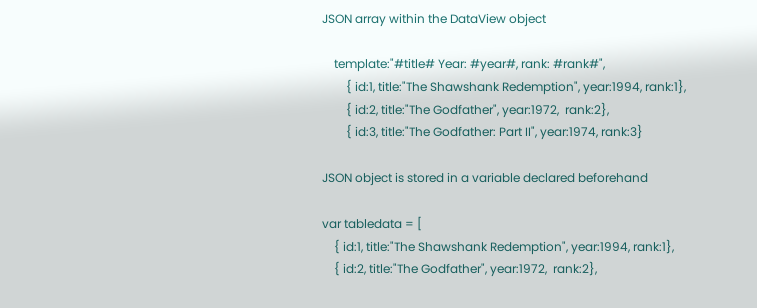JSON array within the DataView object

    template:"#title# Year: #year#, rank: #rank#",
        { id:1, title:"The Shawshank Redemption", year:1994, rank:1},
        { id:2, title:"The Godfather", year:1972,  rank:2},
        { id:3, title:"The Godfather: Part II", year:1974, rank:3}

JSON object is stored in a variable declared beforehand

var tabledata = [
    { id:1, title:"The Shawshank Redemption", year:1994, rank:1},
    { id:2, title:"The Godfather", year:1972,  rank:2},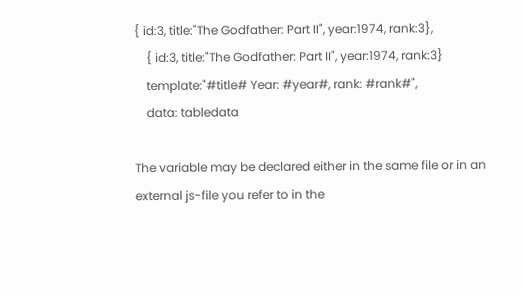{ id:3, title:"The Godfather: Part II", year:1974, rank:3},
    { id:3, title:"The Godfather: Part II", year:1974, rank:3}
    template:"#title# Year: #year#, rank: #rank#",
    data: tabledata

The variable may be declared either in the same file or in an external js-file you refer to in the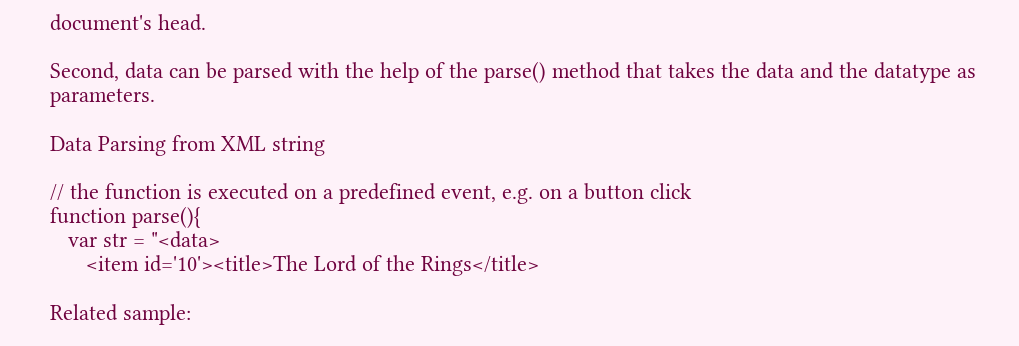document's head.

Second, data can be parsed with the help of the parse() method that takes the data and the datatype as parameters.

Data Parsing from XML string

// the function is executed on a predefined event, e.g. on a button click
function parse(){
   var str = "<data>
      <item id='10'><title>The Lord of the Rings</title>

Related sample: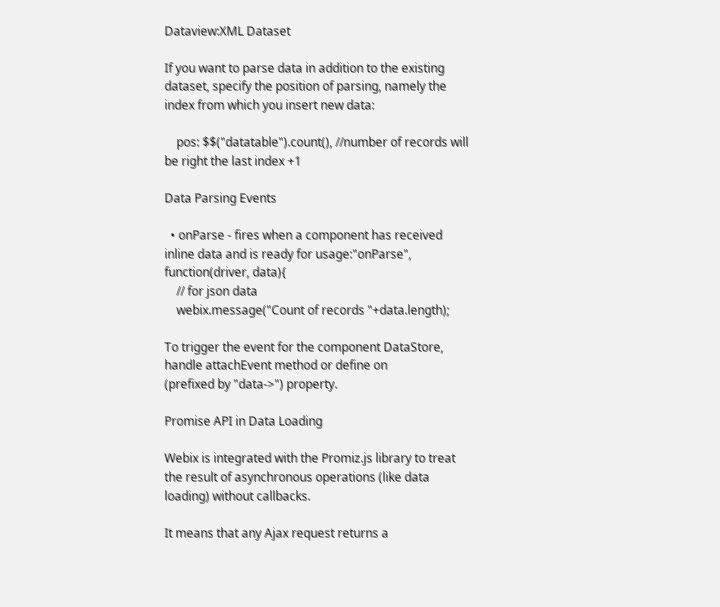Dataview:XML Dataset

If you want to parse data in addition to the existing dataset, specify the position of parsing, namely the index from which you insert new data:

    pos: $$("datatable").count(), //number of records will be right the last index +1

Data Parsing Events

  • onParse - fires when a component has received inline data and is ready for usage:"onParse", function(driver, data){
    // for json data
    webix.message("Count of records "+data.length);

To trigger the event for the component DataStore, handle attachEvent method or define on
(prefixed by "data->") property.

Promise API in Data Loading

Webix is integrated with the Promiz.js library to treat the result of asynchronous operations (like data loading) without callbacks.

It means that any Ajax request returns a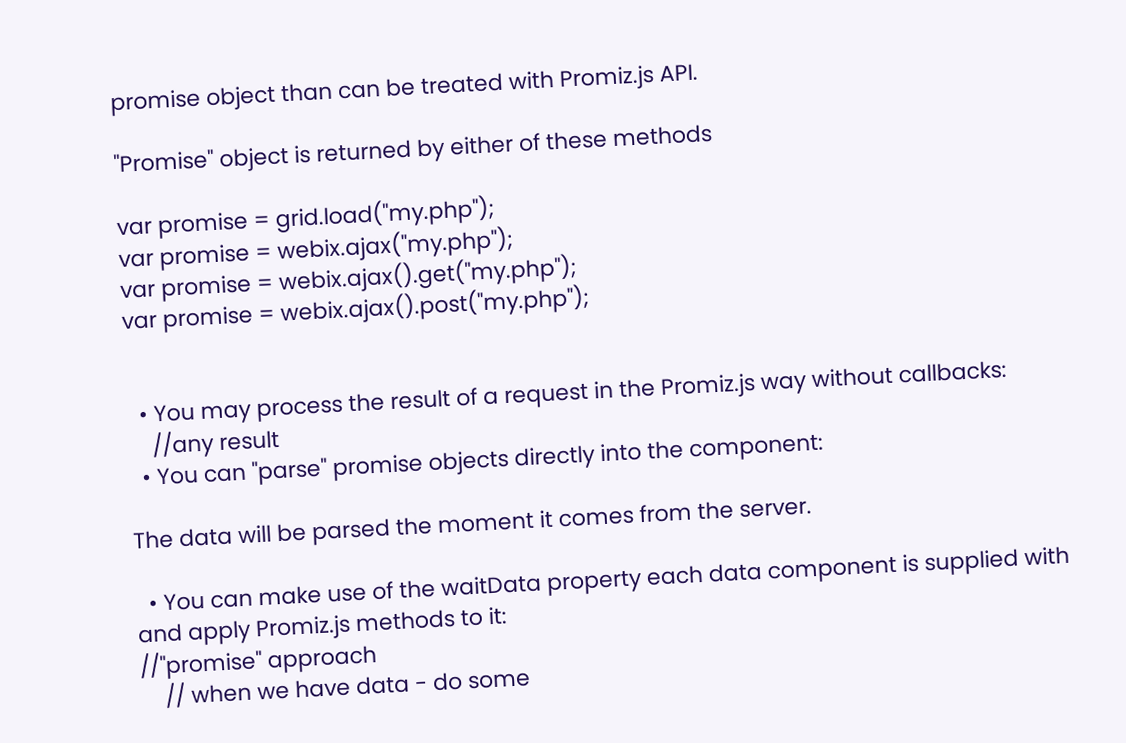promise object than can be treated with Promiz.js API.

"Promise" object is returned by either of these methods

var promise = grid.load("my.php");
var promise = webix.ajax("my.php");
var promise = webix.ajax().get("my.php");
var promise = webix.ajax().post("my.php");


  • You may process the result of a request in the Promiz.js way without callbacks:
    //any result
  • You can "parse" promise objects directly into the component:

The data will be parsed the moment it comes from the server.

  • You can make use of the waitData property each data component is supplied with and apply Promiz.js methods to it:
//"promise" approach
    // when we have data - do some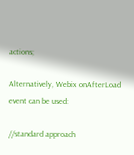actions;

Alternatively, Webix onAfterLoad event can be used:

//standard approach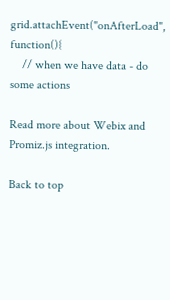grid.attachEvent("onAfterLoad", function(){
    // when we have data - do some actions

Read more about Webix and Promiz.js integration.

Back to top